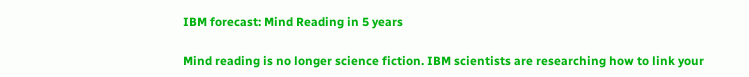IBM forecast: Mind Reading in 5 years

Mind reading is no longer science fiction. IBM scientists are researching how to link your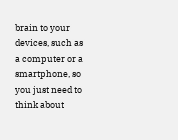brain to your devices, such as a computer or a smartphone, so you just need to think about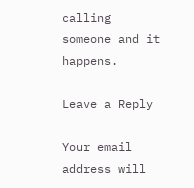calling someone and it happens.

Leave a Reply

Your email address will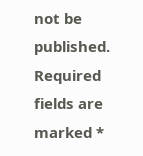not be published. Required fields are marked *